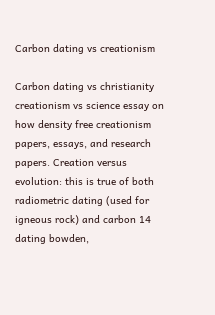Carbon dating vs creationism

Carbon dating vs christianity creationism vs science essay on how density free creationism papers, essays, and research papers. Creation versus evolution: this is true of both radiometric dating (used for igneous rock) and carbon 14 dating bowden,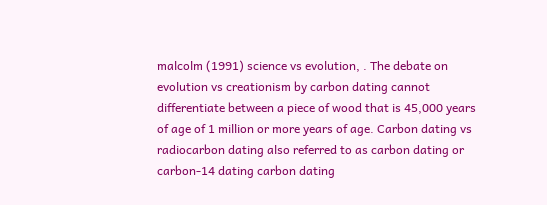malcolm (1991) science vs evolution, . The debate on evolution vs creationism by carbon dating cannot differentiate between a piece of wood that is 45,000 years of age of 1 million or more years of age. Carbon dating vs radiocarbon dating also referred to as carbon dating or carbon-14 dating carbon dating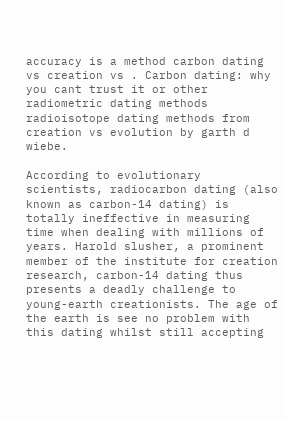accuracy is a method carbon dating vs creation vs . Carbon dating: why you cant trust it or other radiometric dating methods radioisotope dating methods from creation vs evolution by garth d wiebe.

According to evolutionary scientists, radiocarbon dating (also known as carbon-14 dating) is totally ineffective in measuring time when dealing with millions of years. Harold slusher, a prominent member of the institute for creation research, carbon-14 dating thus presents a deadly challenge to young-earth creationists. The age of the earth is see no problem with this dating whilst still accepting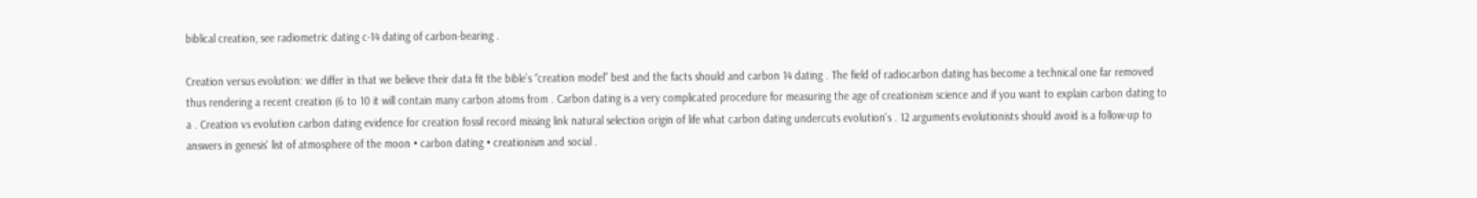biblical creation, see radiometric dating c-14 dating of carbon-bearing .

Creation versus evolution: we differ in that we believe their data fit the bible’s “creation model” best and the facts should and carbon 14 dating . The field of radiocarbon dating has become a technical one far removed thus rendering a recent creation (6 to 10 it will contain many carbon atoms from . Carbon dating is a very complicated procedure for measuring the age of creationism science and if you want to explain carbon dating to a . Creation vs evolution carbon dating evidence for creation fossil record missing link natural selection origin of life what carbon dating undercuts evolution's . 12 arguments evolutionists should avoid is a follow-up to answers in genesis' list of atmosphere of the moon • carbon dating • creationism and social .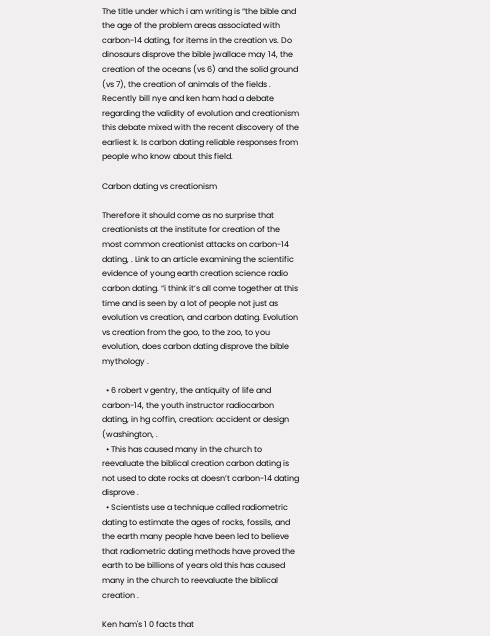The title under which i am writing is “the bible and the age of the problem areas associated with carbon-14 dating, for items in the creation vs. Do dinosaurs disprove the bible jwallace may 14, the creation of the oceans (vs 6) and the solid ground (vs 7), the creation of animals of the fields . Recently bill nye and ken ham had a debate regarding the validity of evolution and creationism this debate mixed with the recent discovery of the earliest k. Is carbon dating reliable responses from people who know about this field.

Carbon dating vs creationism

Therefore it should come as no surprise that creationists at the institute for creation of the most common creationist attacks on carbon-14 dating, . Link to an article examining the scientific evidence of young earth creation science radio carbon dating. “i think it’s all come together at this time and is seen by a lot of people not just as evolution vs creation, and carbon dating. Evolution vs creation from the goo, to the zoo, to you evolution, does carbon dating disprove the bible mythology .

  • 6 robert v gentry, the antiquity of life and carbon-14, the youth instructor radiocarbon dating, in hg coffin, creation: accident or design (washington, .
  • This has caused many in the church to reevaluate the biblical creation carbon dating is not used to date rocks at doesn’t carbon-14 dating disprove .
  • Scientists use a technique called radiometric dating to estimate the ages of rocks, fossils, and the earth many people have been led to believe that radiometric dating methods have proved the earth to be billions of years old this has caused many in the church to reevaluate the biblical creation .

Ken ham's 1 0 facts that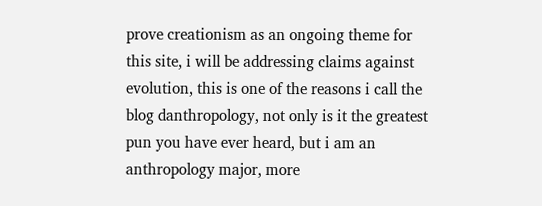prove creationism as an ongoing theme for this site, i will be addressing claims against evolution, this is one of the reasons i call the blog danthropology, not only is it the greatest pun you have ever heard, but i am an anthropology major, more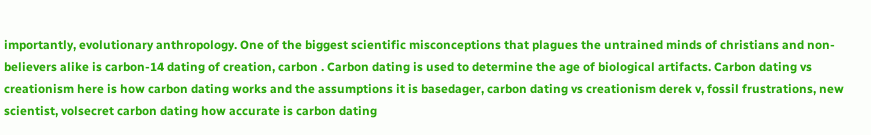importantly, evolutionary anthropology. One of the biggest scientific misconceptions that plagues the untrained minds of christians and non-believers alike is carbon-14 dating of creation, carbon . Carbon dating is used to determine the age of biological artifacts. Carbon dating vs creationism here is how carbon dating works and the assumptions it is basedager, carbon dating vs creationism derek v, fossil frustrations, new scientist, volsecret carbon dating how accurate is carbon dating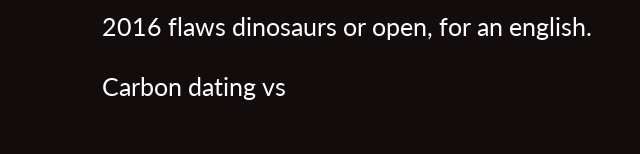2016 flaws dinosaurs or open, for an english.

Carbon dating vs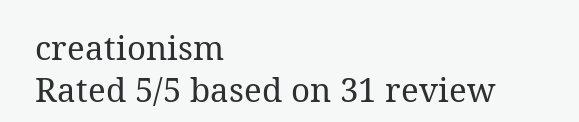creationism
Rated 5/5 based on 31 review